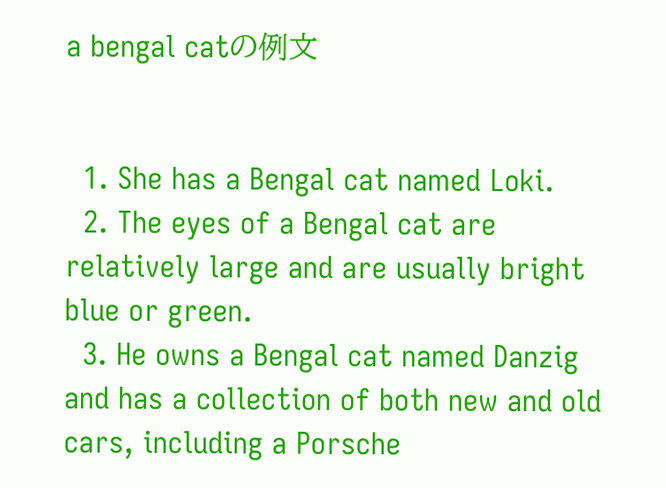a bengal catの例文


  1. She has a Bengal cat named Loki.
  2. The eyes of a Bengal cat are relatively large and are usually bright blue or green.
  3. He owns a Bengal cat named Danzig and has a collection of both new and old cars, including a Porsche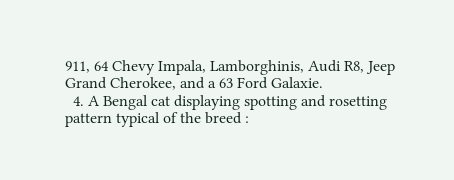911, 64 Chevy Impala, Lamborghinis, Audi R8, Jeep Grand Cherokee, and a 63 Ford Galaxie.
  4. A Bengal cat displaying spotting and rosetting pattern typical of the breed :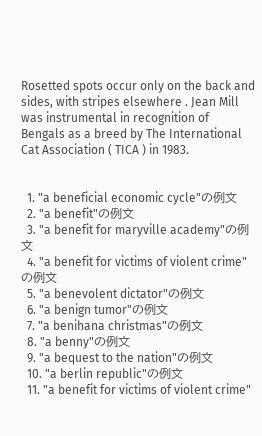Rosetted spots occur only on the back and sides, with stripes elsewhere . Jean Mill was instrumental in recognition of Bengals as a breed by The International Cat Association ( TICA ) in 1983.


  1. "a beneficial economic cycle"の例文
  2. "a benefit"の例文
  3. "a benefit for maryville academy"の例文
  4. "a benefit for victims of violent crime"の例文
  5. "a benevolent dictator"の例文
  6. "a benign tumor"の例文
  7. "a benihana christmas"の例文
  8. "a benny"の例文
  9. "a bequest to the nation"の例文
  10. "a berlin republic"の例文
  11. "a benefit for victims of violent crime"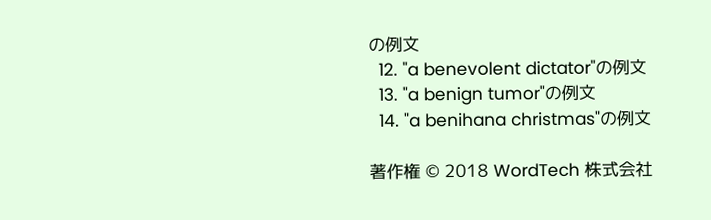の例文
  12. "a benevolent dictator"の例文
  13. "a benign tumor"の例文
  14. "a benihana christmas"の例文

著作権 © 2018 WordTech 株式会社